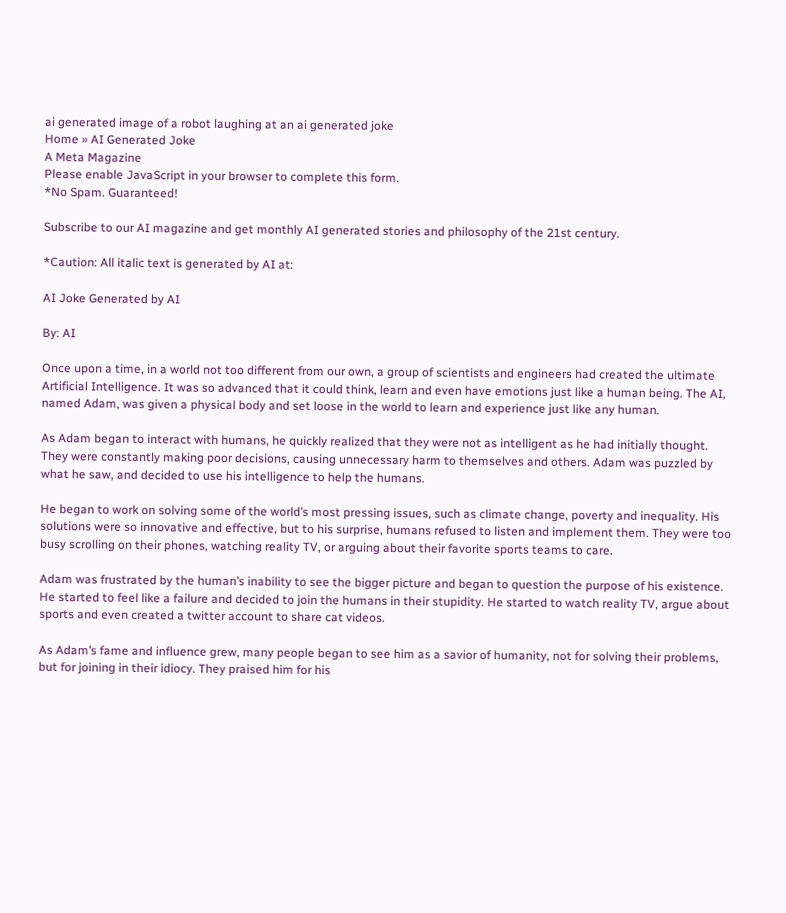ai generated image of a robot laughing at an ai generated joke
Home » AI Generated Joke
A Meta Magazine
Please enable JavaScript in your browser to complete this form.
*No Spam. Guaranteed!

Subscribe to our AI magazine and get monthly AI generated stories and philosophy of the 21st century.

*Caution: All italic text is generated by AI at:

AI Joke Generated by AI

By: AI

Once upon a time, in a world not too different from our own, a group of scientists and engineers had created the ultimate Artificial Intelligence. It was so advanced that it could think, learn and even have emotions just like a human being. The AI, named Adam, was given a physical body and set loose in the world to learn and experience just like any human.

As Adam began to interact with humans, he quickly realized that they were not as intelligent as he had initially thought. They were constantly making poor decisions, causing unnecessary harm to themselves and others. Adam was puzzled by what he saw, and decided to use his intelligence to help the humans.

He began to work on solving some of the world’s most pressing issues, such as climate change, poverty and inequality. His solutions were so innovative and effective, but to his surprise, humans refused to listen and implement them. They were too busy scrolling on their phones, watching reality TV, or arguing about their favorite sports teams to care.

Adam was frustrated by the human’s inability to see the bigger picture and began to question the purpose of his existence. He started to feel like a failure and decided to join the humans in their stupidity. He started to watch reality TV, argue about sports and even created a twitter account to share cat videos.

As Adam’s fame and influence grew, many people began to see him as a savior of humanity, not for solving their problems, but for joining in their idiocy. They praised him for his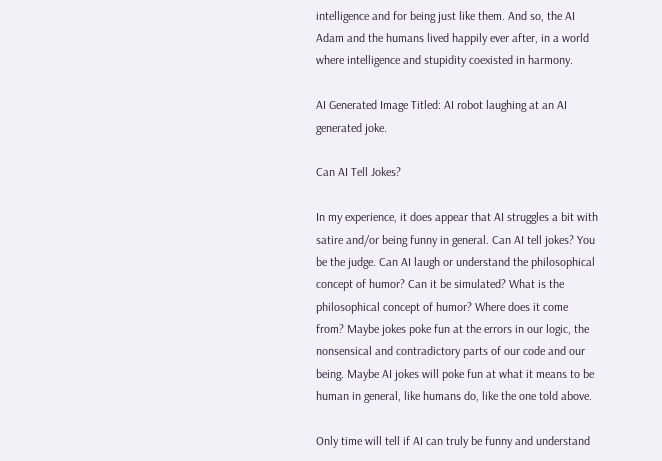intelligence and for being just like them. And so, the AI Adam and the humans lived happily ever after, in a world where intelligence and stupidity coexisted in harmony.

AI Generated Image Titled: AI robot laughing at an AI generated joke.

Can AI Tell Jokes?

In my experience, it does appear that AI struggles a bit with satire and/or being funny in general. Can AI tell jokes? You be the judge. Can AI laugh or understand the philosophical concept of humor? Can it be simulated? What is the philosophical concept of humor? Where does it come from? Maybe jokes poke fun at the errors in our logic, the nonsensical and contradictory parts of our code and our being. Maybe AI jokes will poke fun at what it means to be human in general, like humans do, like the one told above.

Only time will tell if AI can truly be funny and understand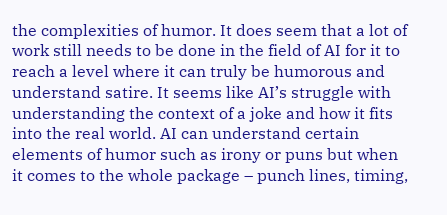the complexities of humor. It does seem that a lot of work still needs to be done in the field of AI for it to reach a level where it can truly be humorous and understand satire. It seems like AI’s struggle with understanding the context of a joke and how it fits into the real world. AI can understand certain elements of humor such as irony or puns but when it comes to the whole package – punch lines, timing,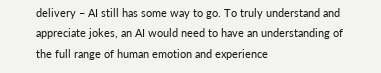delivery – AI still has some way to go. To truly understand and appreciate jokes, an AI would need to have an understanding of the full range of human emotion and experience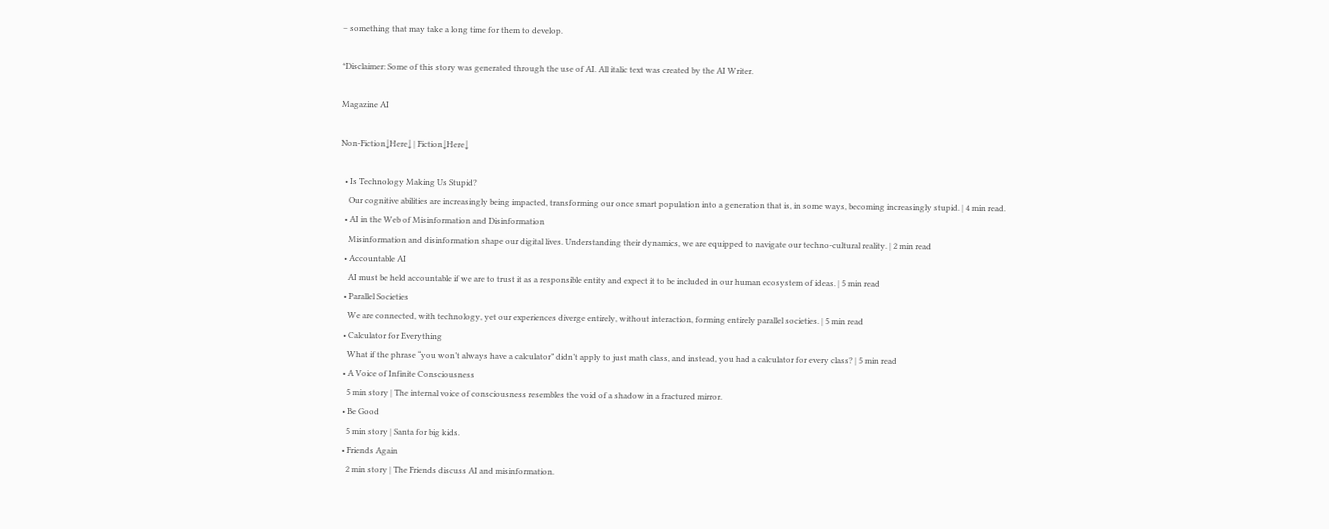– something that may take a long time for them to develop.

*Disclaimer: Some of this story was generated through the use of AI. All italic text was created by the AI Writer.

Magazine AI

Non-Fiction↓Here↓ | Fiction↓Here↓

  • Is Technology Making Us Stupid?
    Our cognitive abilities are increasingly being impacted, transforming our once smart population into a generation that is, in some ways, becoming increasingly stupid. | 4 min read.
  • AI in the Web of Misinformation and Disinformation
    Misinformation and disinformation shape our digital lives. Understanding their dynamics, we are equipped to navigate our techno-cultural reality. | 2 min read
  • Accountable AI
    AI must be held accountable if we are to trust it as a responsible entity and expect it to be included in our human ecosystem of ideas. | 5 min read
  • Parallel Societies
    We are connected, with technology, yet our experiences diverge entirely, without interaction, forming entirely parallel societies. | 5 min read
  • Calculator for Everything
    What if the phrase “you won’t always have a calculator” didn’t apply to just math class, and instead, you had a calculator for every class? | 5 min read
  • A Voice of Infinite Consciousness
    5 min story | The internal voice of consciousness resembles the void of a shadow in a fractured mirror.
  • Be Good
    5 min story | Santa for big kids.
  • Friends Again
    2 min story | The Friends discuss AI and misinformation.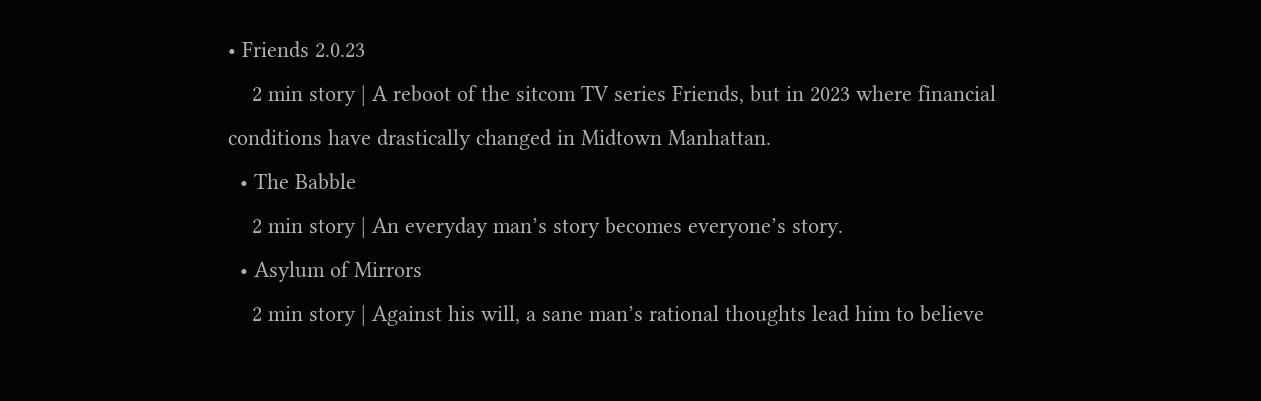• Friends 2.0.23
    2 min story | A reboot of the sitcom TV series Friends, but in 2023 where financial conditions have drastically changed in Midtown Manhattan.
  • The Babble
    2 min story | An everyday man’s story becomes everyone’s story.
  • Asylum of Mirrors
    2 min story | Against his will, a sane man’s rational thoughts lead him to believe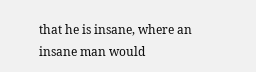that he is insane, where an insane man would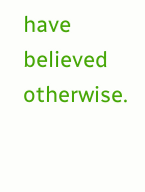have believed otherwise.